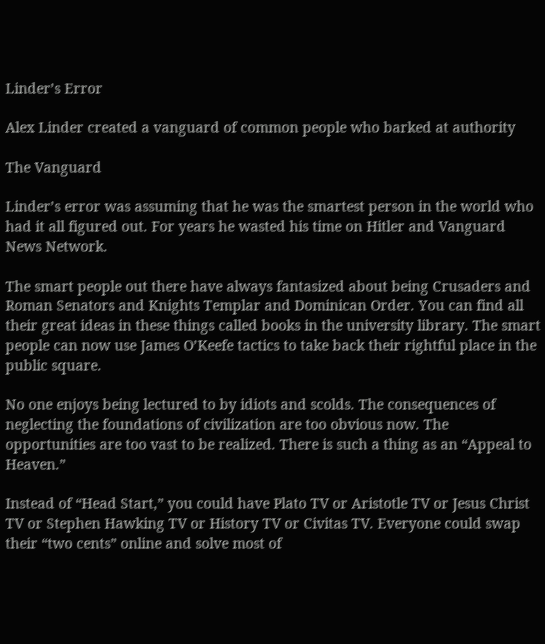Linder’s Error

Alex Linder created a vanguard of common people who barked at authority

The Vanguard

Linder’s error was assuming that he was the smartest person in the world who had it all figured out. For years he wasted his time on Hitler and Vanguard News Network.

The smart people out there have always fantasized about being Crusaders and Roman Senators and Knights Templar and Dominican Order. You can find all their great ideas in these things called books in the university library. The smart people can now use James O’Keefe tactics to take back their rightful place in the public square.

No one enjoys being lectured to by idiots and scolds. The consequences of neglecting the foundations of civilization are too obvious now. The opportunities are too vast to be realized. There is such a thing as an “Appeal to Heaven.”

Instead of “Head Start,” you could have Plato TV or Aristotle TV or Jesus Christ TV or Stephen Hawking TV or History TV or Civitas TV. Everyone could swap their “two cents” online and solve most of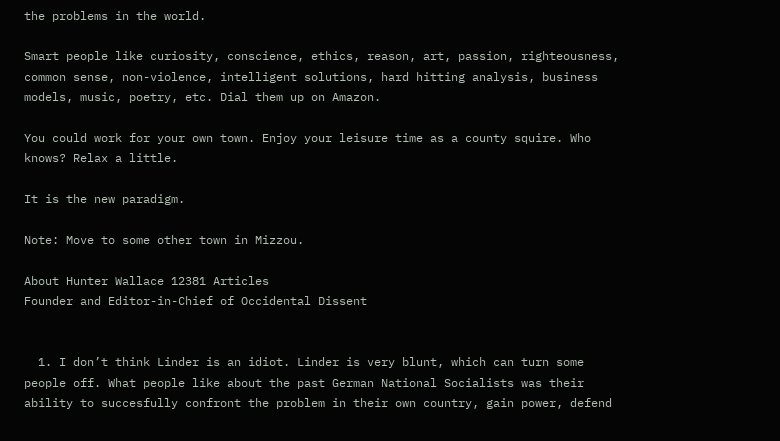the problems in the world.

Smart people like curiosity, conscience, ethics, reason, art, passion, righteousness, common sense, non-violence, intelligent solutions, hard hitting analysis, business models, music, poetry, etc. Dial them up on Amazon.

You could work for your own town. Enjoy your leisure time as a county squire. Who knows? Relax a little.

It is the new paradigm.

Note: Move to some other town in Mizzou.

About Hunter Wallace 12381 Articles
Founder and Editor-in-Chief of Occidental Dissent


  1. I don’t think Linder is an idiot. Linder is very blunt, which can turn some people off. What people like about the past German National Socialists was their ability to succesfully confront the problem in their own country, gain power, defend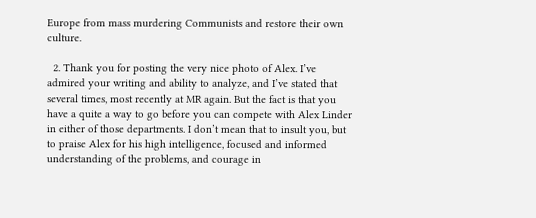Europe from mass murdering Communists and restore their own culture.

  2. Thank you for posting the very nice photo of Alex. I’ve admired your writing and ability to analyze, and I’ve stated that several times, most recently at MR again. But the fact is that you have a quite a way to go before you can compete with Alex Linder in either of those departments. I don’t mean that to insult you, but to praise Alex for his high intelligence, focused and informed understanding of the problems, and courage in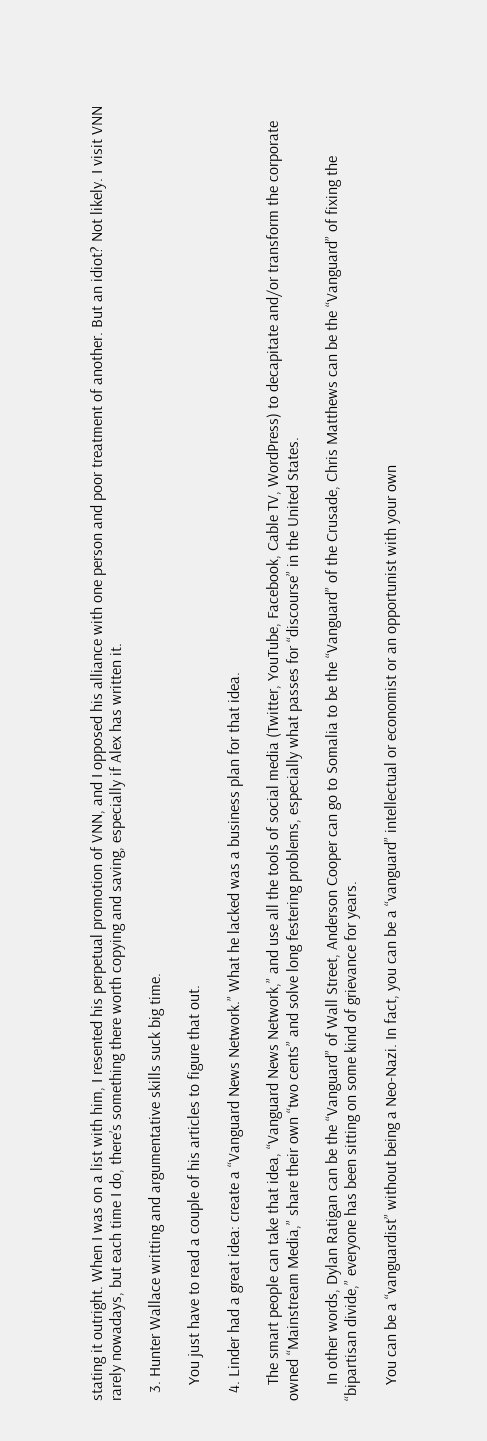stating it outright. When I was on a list with him, I resented his perpetual promotion of VNN, and I opposed his alliance with one person and poor treatment of another. But an idiot? Not likely. I visit VNN rarely nowadays, but each time I do, there’s something there worth copying and saving, especially if Alex has written it.

  3. Hunter Wallace writting and argumentative skills suck big time.

    You just have to read a couple of his articles to figure that out.

  4. Linder had a great idea: create a “Vanguard News Network.” What he lacked was a business plan for that idea.

    The smart people can take that idea, “Vanguard News Network,” and use all the tools of social media (Twitter, YouTube, Facebook, Cable TV, WordPress) to decapitate and/or transform the corporate owned “Mainstream Media,” share their own “two cents” and solve long festering problems, especially what passes for “discourse” in the United States.

    In other words, Dylan Ratigan can be the “Vanguard” of Wall Street, Anderson Cooper can go to Somalia to be the “Vanguard” of the Crusade, Chris Matthews can be the “Vanguard” of fixing the “bipartisan divide,” everyone has been sitting on some kind of grievance for years.

    You can be a “vanguardist” without being a Neo-Nazi. In fact, you can be a “vanguard” intellectual or economist or an opportunist with your own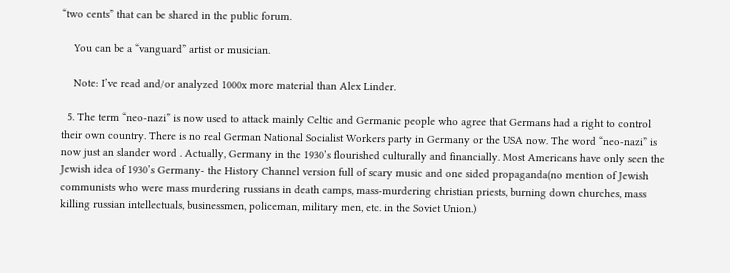“two cents” that can be shared in the public forum.

    You can be a “vanguard” artist or musician.

    Note: I’ve read and/or analyzed 1000x more material than Alex Linder.

  5. The term “neo-nazi” is now used to attack mainly Celtic and Germanic people who agree that Germans had a right to control their own country. There is no real German National Socialist Workers party in Germany or the USA now. The word “neo-nazi” is now just an slander word . Actually, Germany in the 1930’s flourished culturally and financially. Most Americans have only seen the Jewish idea of 1930’s Germany- the History Channel version full of scary music and one sided propaganda(no mention of Jewish communists who were mass murdering russians in death camps, mass-murdering christian priests, burning down churches, mass killing russian intellectuals, businessmen, policeman, military men, etc. in the Soviet Union.)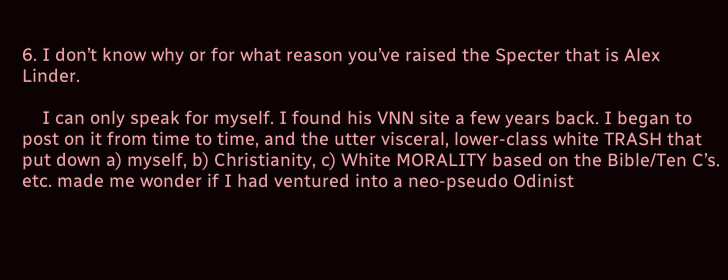6. I don’t know why or for what reason you’ve raised the Specter that is Alex Linder.

    I can only speak for myself. I found his VNN site a few years back. I began to post on it from time to time, and the utter visceral, lower-class white TRASH that put down a) myself, b) Christianity, c) White MORALITY based on the Bible/Ten C’s. etc. made me wonder if I had ventured into a neo-pseudo Odinist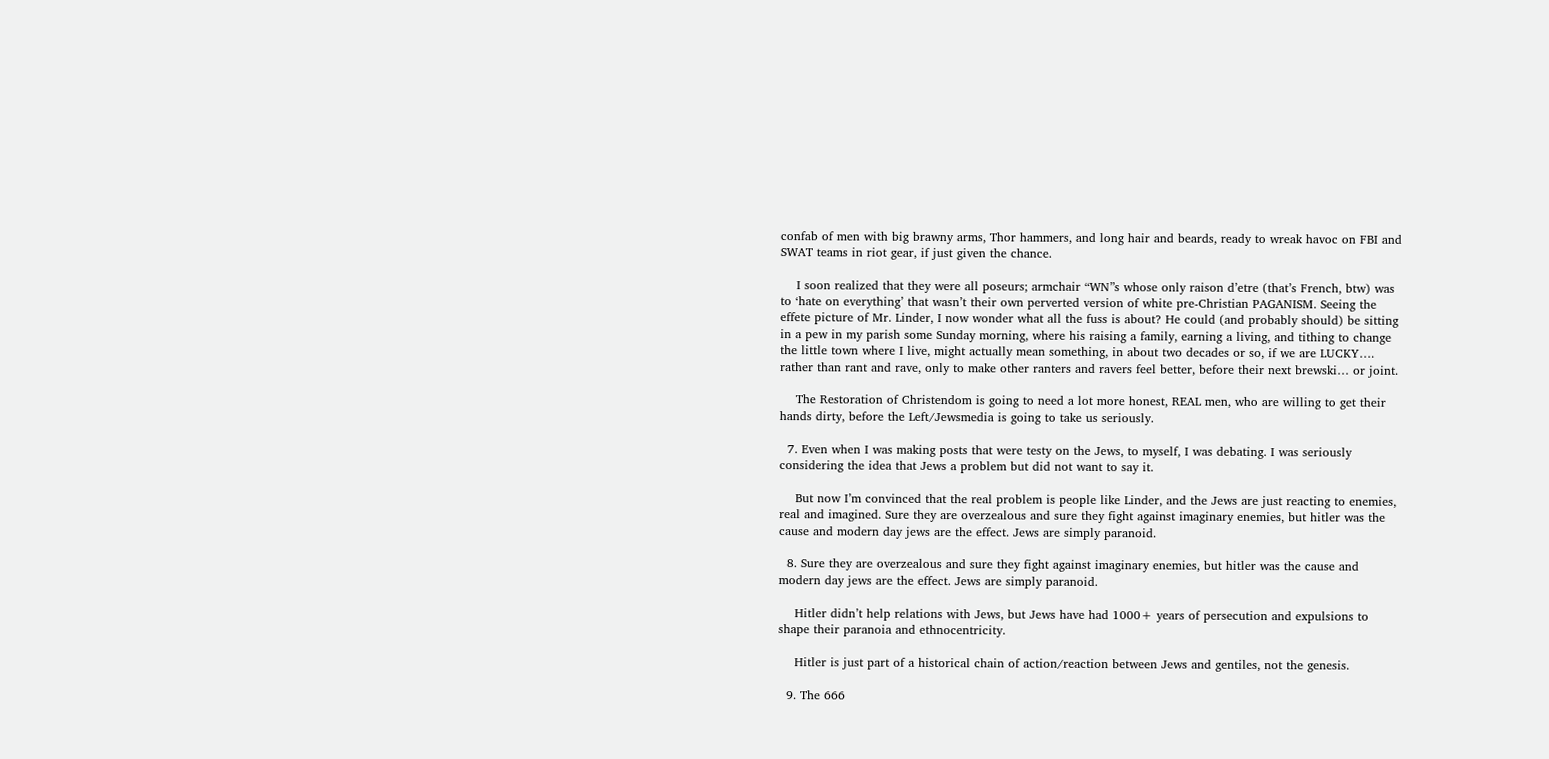confab of men with big brawny arms, Thor hammers, and long hair and beards, ready to wreak havoc on FBI and SWAT teams in riot gear, if just given the chance.

    I soon realized that they were all poseurs; armchair “WN”s whose only raison d’etre (that’s French, btw) was to ‘hate on everything’ that wasn’t their own perverted version of white pre-Christian PAGANISM. Seeing the effete picture of Mr. Linder, I now wonder what all the fuss is about? He could (and probably should) be sitting in a pew in my parish some Sunday morning, where his raising a family, earning a living, and tithing to change the little town where I live, might actually mean something, in about two decades or so, if we are LUCKY…. rather than rant and rave, only to make other ranters and ravers feel better, before their next brewski… or joint.

    The Restoration of Christendom is going to need a lot more honest, REAL men, who are willing to get their hands dirty, before the Left/Jewsmedia is going to take us seriously.

  7. Even when I was making posts that were testy on the Jews, to myself, I was debating. I was seriously considering the idea that Jews a problem but did not want to say it.

    But now I’m convinced that the real problem is people like Linder, and the Jews are just reacting to enemies, real and imagined. Sure they are overzealous and sure they fight against imaginary enemies, but hitler was the cause and modern day jews are the effect. Jews are simply paranoid.

  8. Sure they are overzealous and sure they fight against imaginary enemies, but hitler was the cause and modern day jews are the effect. Jews are simply paranoid.

    Hitler didn’t help relations with Jews, but Jews have had 1000+ years of persecution and expulsions to shape their paranoia and ethnocentricity.

    Hitler is just part of a historical chain of action/reaction between Jews and gentiles, not the genesis.

  9. The 666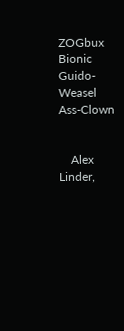ZOGbux Bionic Guido-Weasel Ass-Clown


    Alex Linder,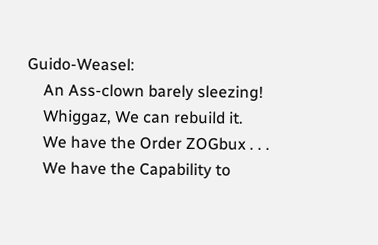Guido-Weasel:
    An Ass-clown barely sleezing!
    Whiggaz, We can rebuild it.
    We have the Order ZOGbux . . .
    We have the Capability to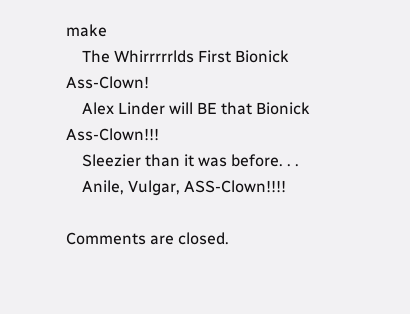make
    The Whirrrrrlds First Bionick Ass-Clown!
    Alex Linder will BE that Bionick Ass-Clown!!!
    Sleezier than it was before. . .
    Anile, Vulgar, ASS-Clown!!!!

Comments are closed.